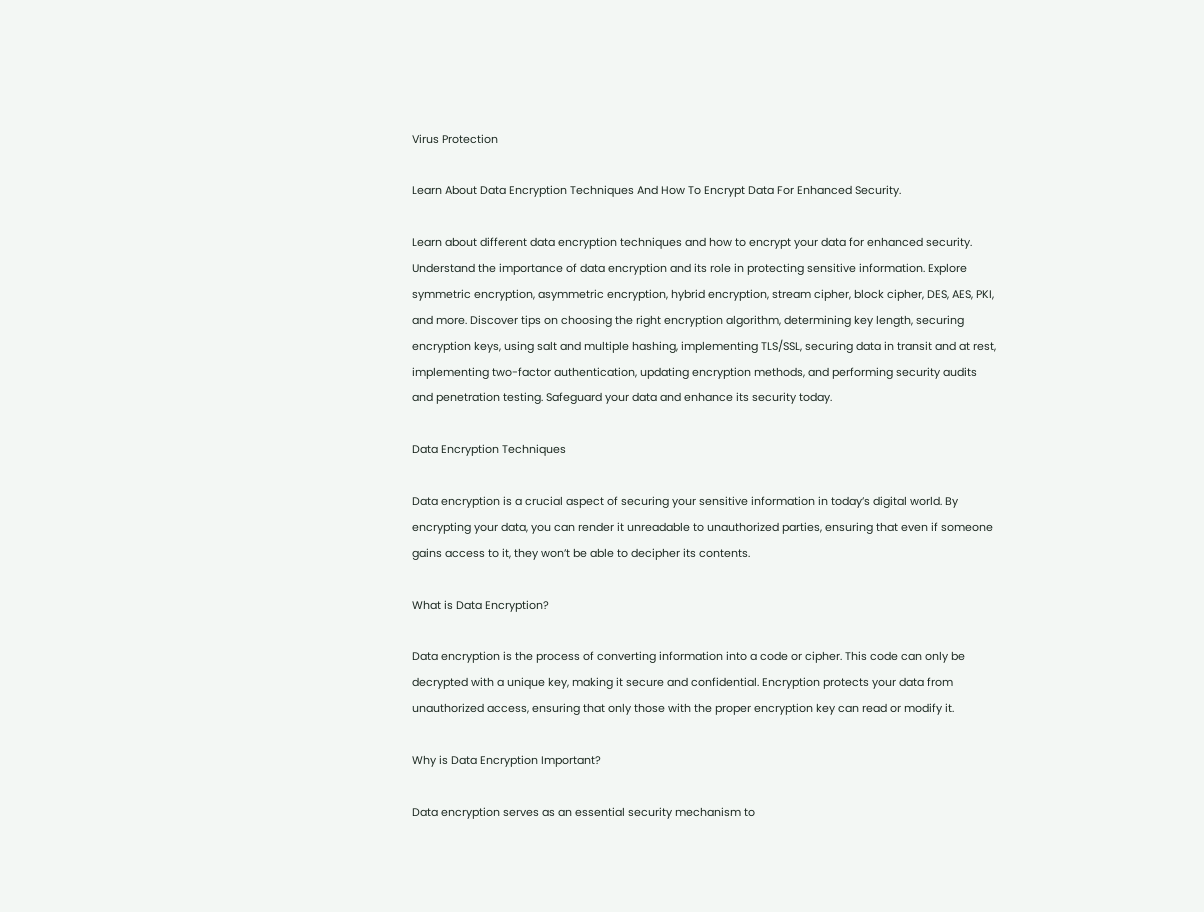Virus Protection

Learn About Data Encryption Techniques And How To Encrypt Data For Enhanced Security.

Learn about different data encryption techniques and how to encrypt your data for enhanced security. Understand the importance of data encryption and its role in protecting sensitive information. Explore symmetric encryption, asymmetric encryption, hybrid encryption, stream cipher, block cipher, DES, AES, PKI, and more. Discover tips on choosing the right encryption algorithm, determining key length, securing encryption keys, using salt and multiple hashing, implementing TLS/SSL, securing data in transit and at rest, implementing two-factor authentication, updating encryption methods, and performing security audits and penetration testing. Safeguard your data and enhance its security today.

Data Encryption Techniques

Data encryption is a crucial aspect of securing your sensitive information in today’s digital world. By encrypting your data, you can render it unreadable to unauthorized parties, ensuring that even if someone gains access to it, they won’t be able to decipher its contents.

What is Data Encryption?

Data encryption is the process of converting information into a code or cipher. This code can only be decrypted with a unique key, making it secure and confidential. Encryption protects your data from unauthorized access, ensuring that only those with the proper encryption key can read or modify it.

Why is Data Encryption Important?

Data encryption serves as an essential security mechanism to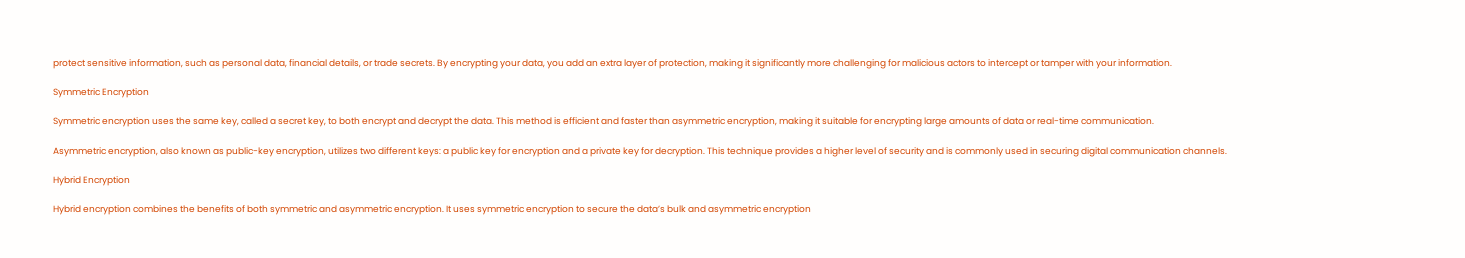protect sensitive information, such as personal data, financial details, or trade secrets. By encrypting your data, you add an extra layer of protection, making it significantly more challenging for malicious actors to intercept or tamper with your information.

Symmetric Encryption

Symmetric encryption uses the same key, called a secret key, to both encrypt and decrypt the data. This method is efficient and faster than asymmetric encryption, making it suitable for encrypting large amounts of data or real-time communication.

Asymmetric encryption, also known as public-key encryption, utilizes two different keys: a public key for encryption and a private key for decryption. This technique provides a higher level of security and is commonly used in securing digital communication channels.

Hybrid Encryption

Hybrid encryption combines the benefits of both symmetric and asymmetric encryption. It uses symmetric encryption to secure the data’s bulk and asymmetric encryption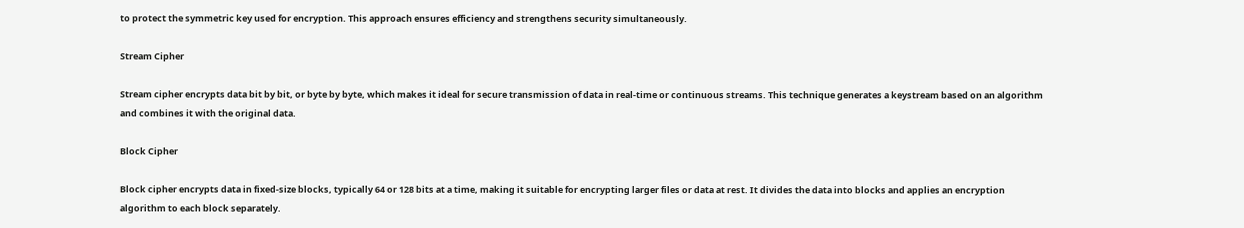to protect the symmetric key used for encryption. This approach ensures efficiency and strengthens security simultaneously.

Stream Cipher

Stream cipher encrypts data bit by bit, or byte by byte, which makes it ideal for secure transmission of data in real-time or continuous streams. This technique generates a keystream based on an algorithm and combines it with the original data.

Block Cipher

Block cipher encrypts data in fixed-size blocks, typically 64 or 128 bits at a time, making it suitable for encrypting larger files or data at rest. It divides the data into blocks and applies an encryption algorithm to each block separately.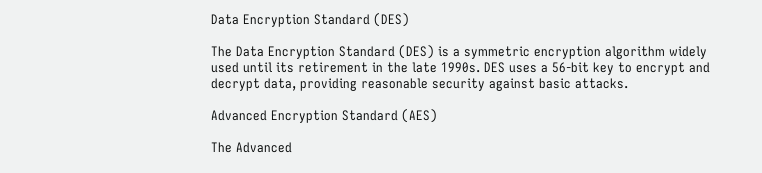Data Encryption Standard (DES)

The Data Encryption Standard (DES) is a symmetric encryption algorithm widely used until its retirement in the late 1990s. DES uses a 56-bit key to encrypt and decrypt data, providing reasonable security against basic attacks.

Advanced Encryption Standard (AES)

The Advanced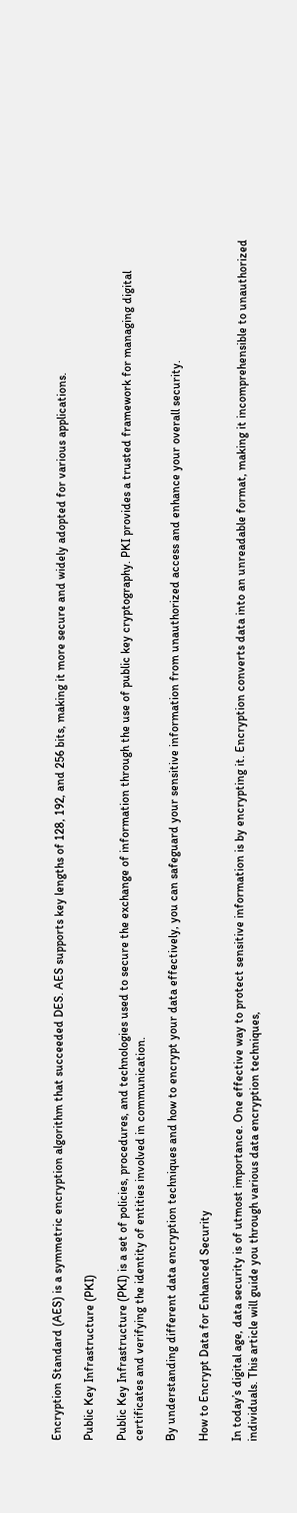Encryption Standard (AES) is a symmetric encryption algorithm that succeeded DES. AES supports key lengths of 128, 192, and 256 bits, making it more secure and widely adopted for various applications.

Public Key Infrastructure (PKI)

Public Key Infrastructure (PKI) is a set of policies, procedures, and technologies used to secure the exchange of information through the use of public key cryptography. PKI provides a trusted framework for managing digital certificates and verifying the identity of entities involved in communication.

By understanding different data encryption techniques and how to encrypt your data effectively, you can safeguard your sensitive information from unauthorized access and enhance your overall security.

How to Encrypt Data for Enhanced Security

In today’s digital age, data security is of utmost importance. One effective way to protect sensitive information is by encrypting it. Encryption converts data into an unreadable format, making it incomprehensible to unauthorized individuals. This article will guide you through various data encryption techniques,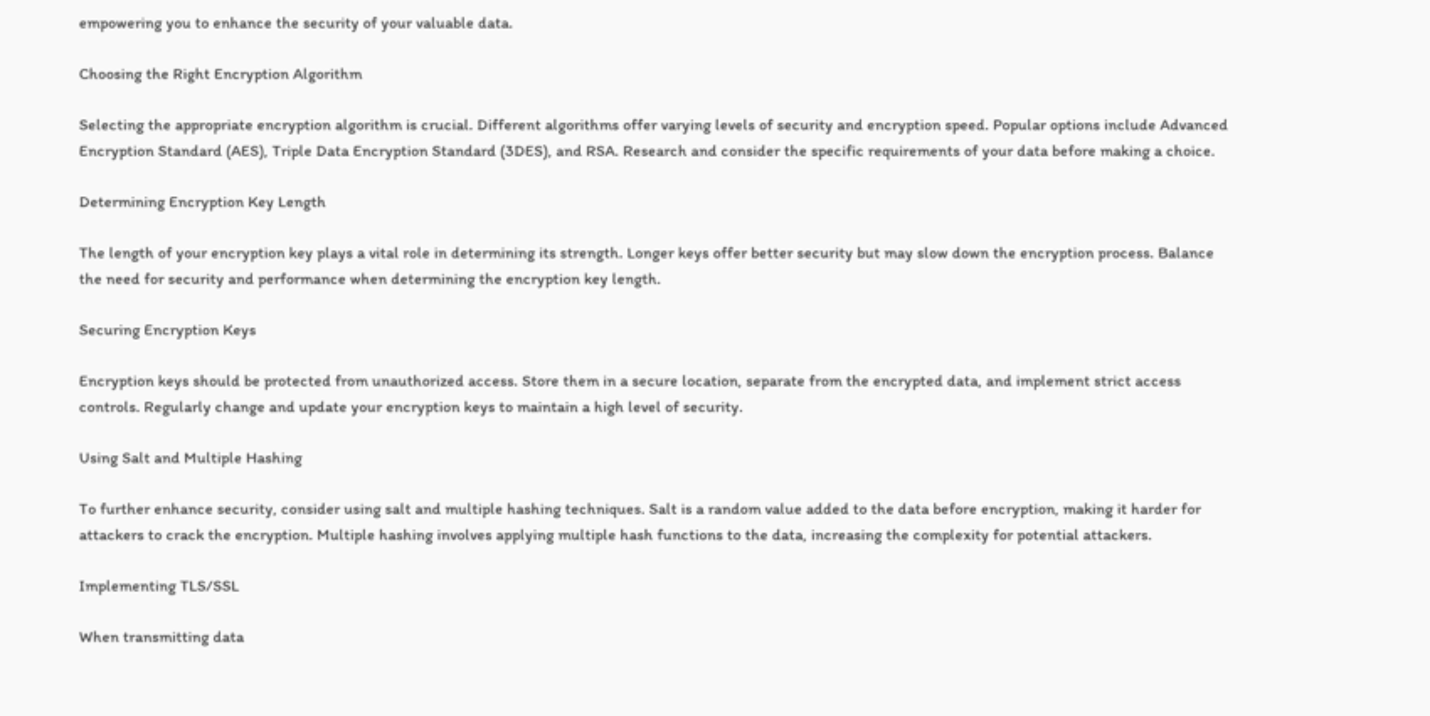empowering you to enhance the security of your valuable data.

Choosing the Right Encryption Algorithm

Selecting the appropriate encryption algorithm is crucial. Different algorithms offer varying levels of security and encryption speed. Popular options include Advanced Encryption Standard (AES), Triple Data Encryption Standard (3DES), and RSA. Research and consider the specific requirements of your data before making a choice.

Determining Encryption Key Length

The length of your encryption key plays a vital role in determining its strength. Longer keys offer better security but may slow down the encryption process. Balance the need for security and performance when determining the encryption key length.

Securing Encryption Keys

Encryption keys should be protected from unauthorized access. Store them in a secure location, separate from the encrypted data, and implement strict access controls. Regularly change and update your encryption keys to maintain a high level of security.

Using Salt and Multiple Hashing

To further enhance security, consider using salt and multiple hashing techniques. Salt is a random value added to the data before encryption, making it harder for attackers to crack the encryption. Multiple hashing involves applying multiple hash functions to the data, increasing the complexity for potential attackers.

Implementing TLS/SSL

When transmitting data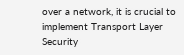over a network, it is crucial to implement Transport Layer Security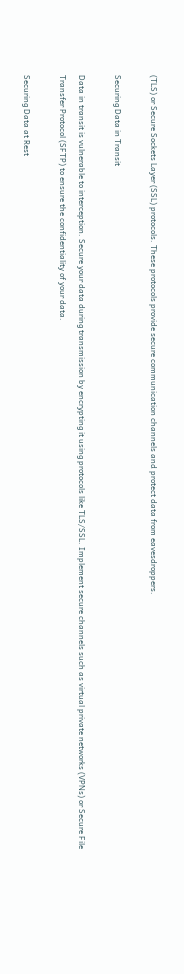(TLS) or Secure Sockets Layer (SSL) protocols. These protocols provide secure communication channels and protect data from eavesdroppers.

Securing Data in Transit

Data in transit is vulnerable to interception. Secure your data during transmission by encrypting it using protocols like TLS/SSL. Implement secure channels such as virtual private networks (VPNs) or Secure File Transfer Protocol (SFTP) to ensure the confidentiality of your data.

Securing Data at Rest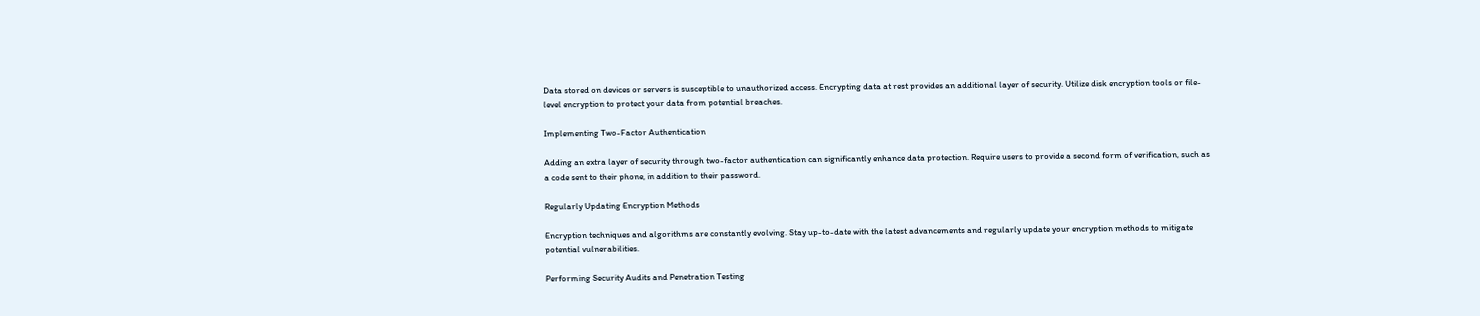Data stored on devices or servers is susceptible to unauthorized access. Encrypting data at rest provides an additional layer of security. Utilize disk encryption tools or file-level encryption to protect your data from potential breaches.

Implementing Two-Factor Authentication

Adding an extra layer of security through two-factor authentication can significantly enhance data protection. Require users to provide a second form of verification, such as a code sent to their phone, in addition to their password.

Regularly Updating Encryption Methods

Encryption techniques and algorithms are constantly evolving. Stay up-to-date with the latest advancements and regularly update your encryption methods to mitigate potential vulnerabilities.

Performing Security Audits and Penetration Testing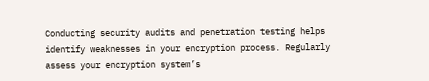Conducting security audits and penetration testing helps identify weaknesses in your encryption process. Regularly assess your encryption system’s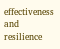effectiveness and resilience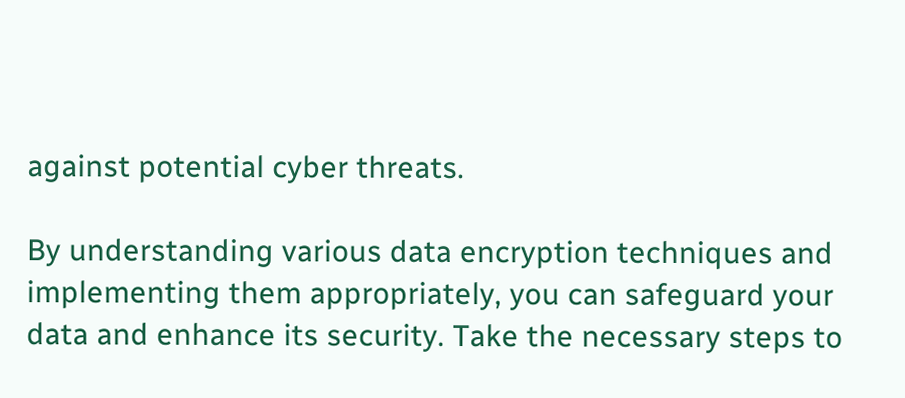against potential cyber threats.

By understanding various data encryption techniques and implementing them appropriately, you can safeguard your data and enhance its security. Take the necessary steps to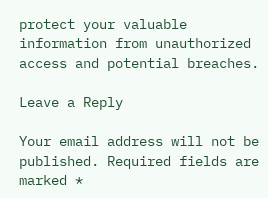protect your valuable information from unauthorized access and potential breaches.

Leave a Reply

Your email address will not be published. Required fields are marked *